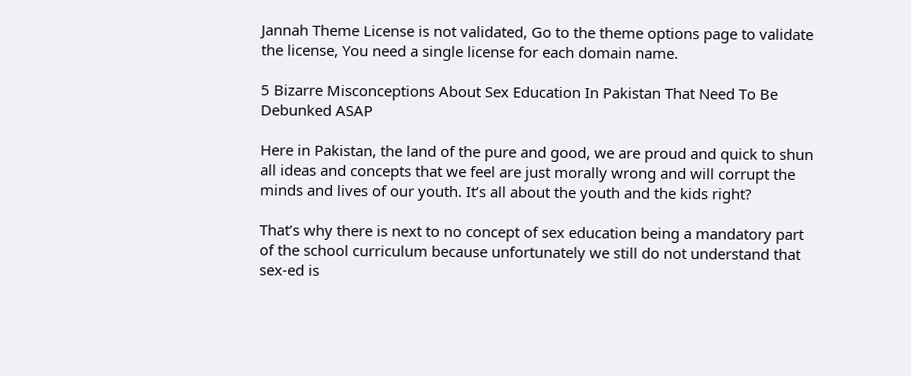Jannah Theme License is not validated, Go to the theme options page to validate the license, You need a single license for each domain name.

5 Bizarre Misconceptions About Sex Education In Pakistan That Need To Be Debunked ASAP

Here in Pakistan, the land of the pure and good, we are proud and quick to shun all ideas and concepts that we feel are just morally wrong and will corrupt the minds and lives of our youth. It’s all about the youth and the kids right?

That’s why there is next to no concept of sex education being a mandatory part of the school curriculum because unfortunately we still do not understand that sex-ed is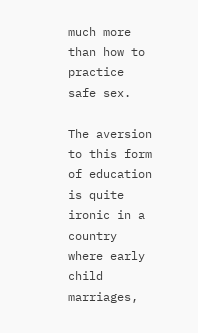much more than how to practice safe sex.

The aversion to this form of education is quite ironic in a country where early child marriages,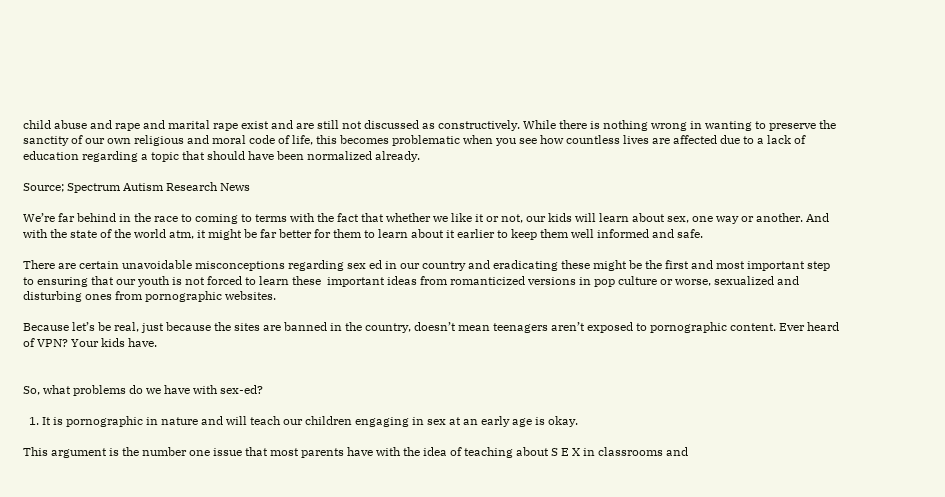child abuse and rape and marital rape exist and are still not discussed as constructively. While there is nothing wrong in wanting to preserve the sanctity of our own religious and moral code of life, this becomes problematic when you see how countless lives are affected due to a lack of education regarding a topic that should have been normalized already.

Source; Spectrum Autism Research News

We’re far behind in the race to coming to terms with the fact that whether we like it or not, our kids will learn about sex, one way or another. And with the state of the world atm, it might be far better for them to learn about it earlier to keep them well informed and safe.

There are certain unavoidable misconceptions regarding sex ed in our country and eradicating these might be the first and most important step to ensuring that our youth is not forced to learn these  important ideas from romanticized versions in pop culture or worse, sexualized and disturbing ones from pornographic websites.

Because let’s be real, just because the sites are banned in the country, doesn’t mean teenagers aren’t exposed to pornographic content. Ever heard of VPN? Your kids have.


So, what problems do we have with sex-ed?

  1. It is pornographic in nature and will teach our children engaging in sex at an early age is okay.

This argument is the number one issue that most parents have with the idea of teaching about S E X in classrooms and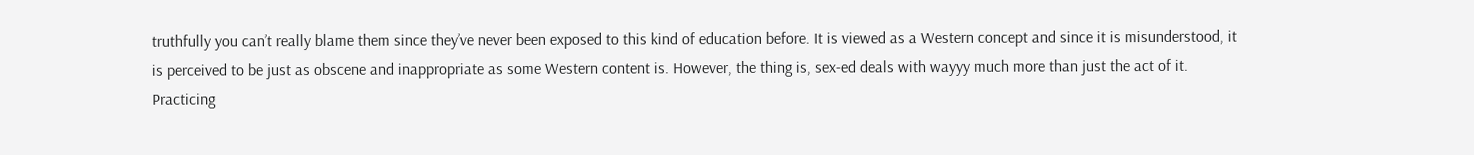truthfully you can’t really blame them since they’ve never been exposed to this kind of education before. It is viewed as a Western concept and since it is misunderstood, it is perceived to be just as obscene and inappropriate as some Western content is. However, the thing is, sex-ed deals with wayyy much more than just the act of it. Practicing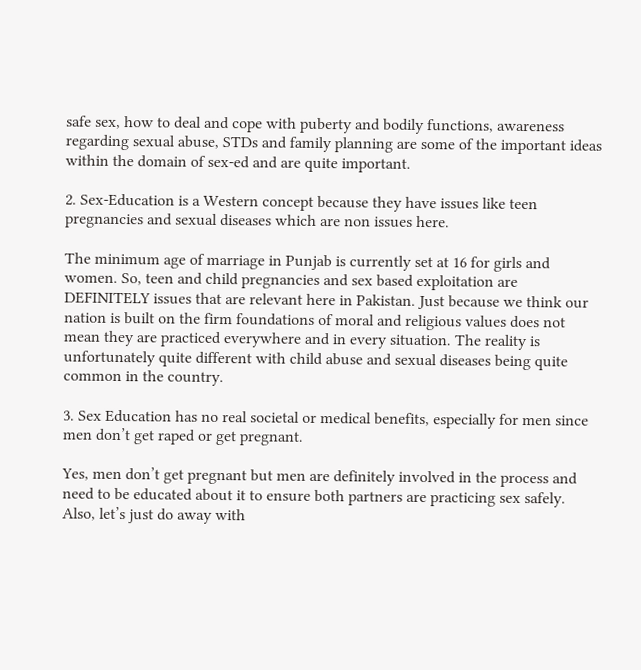safe sex, how to deal and cope with puberty and bodily functions, awareness regarding sexual abuse, STDs and family planning are some of the important ideas within the domain of sex-ed and are quite important.

2. Sex-Education is a Western concept because they have issues like teen pregnancies and sexual diseases which are non issues here.

The minimum age of marriage in Punjab is currently set at 16 for girls and women. So, teen and child pregnancies and sex based exploitation are DEFINITELY issues that are relevant here in Pakistan. Just because we think our nation is built on the firm foundations of moral and religious values does not mean they are practiced everywhere and in every situation. The reality is unfortunately quite different with child abuse and sexual diseases being quite common in the country.

3. Sex Education has no real societal or medical benefits, especially for men since men don’t get raped or get pregnant.

Yes, men don’t get pregnant but men are definitely involved in the process and need to be educated about it to ensure both partners are practicing sex safely. Also, let’s just do away with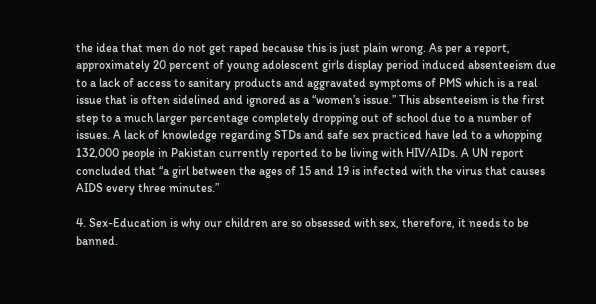the idea that men do not get raped because this is just plain wrong. As per a report, approximately 20 percent of young adolescent girls display period induced absenteeism due to a lack of access to sanitary products and aggravated symptoms of PMS which is a real issue that is often sidelined and ignored as a “women’s issue.” This absenteeism is the first step to a much larger percentage completely dropping out of school due to a number of issues. A lack of knowledge regarding STDs and safe sex practiced have led to a whopping 132,000 people in Pakistan currently reported to be living with HIV/AIDs. A UN report concluded that “a girl between the ages of 15 and 19 is infected with the virus that causes AIDS every three minutes.”

4. Sex-Education is why our children are so obsessed with sex, therefore, it needs to be banned.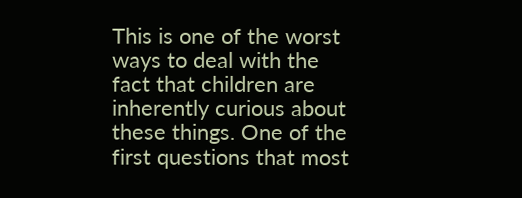This is one of the worst ways to deal with the fact that children are inherently curious about these things. One of the first questions that most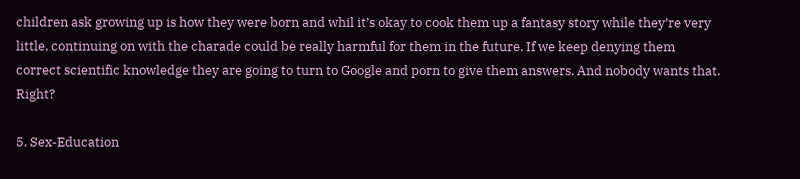children ask growing up is how they were born and whil it’s okay to cook them up a fantasy story while they’re very little, continuing on with the charade could be really harmful for them in the future. If we keep denying them correct scientific knowledge they are going to turn to Google and porn to give them answers. And nobody wants that. Right?

5. Sex-Education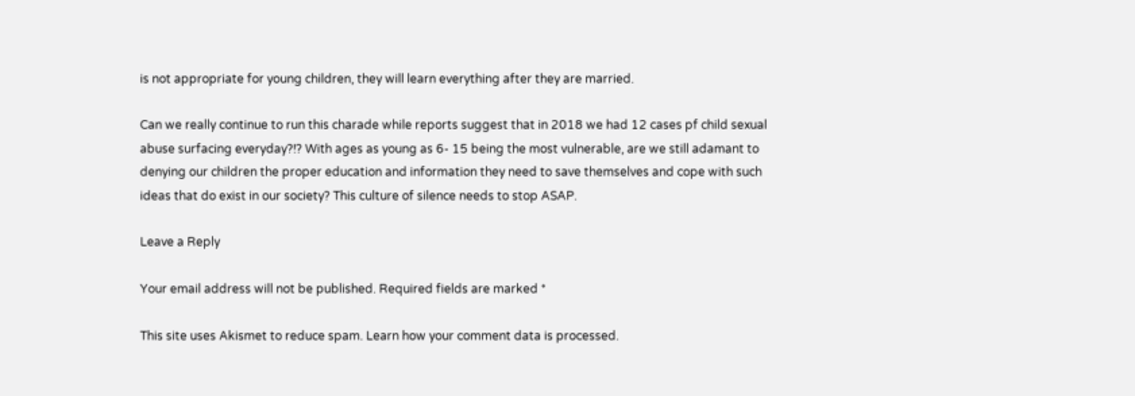is not appropriate for young children, they will learn everything after they are married.

Can we really continue to run this charade while reports suggest that in 2018 we had 12 cases pf child sexual abuse surfacing everyday?!? With ages as young as 6- 15 being the most vulnerable, are we still adamant to denying our children the proper education and information they need to save themselves and cope with such ideas that do exist in our society? This culture of silence needs to stop ASAP.

Leave a Reply

Your email address will not be published. Required fields are marked *

This site uses Akismet to reduce spam. Learn how your comment data is processed.